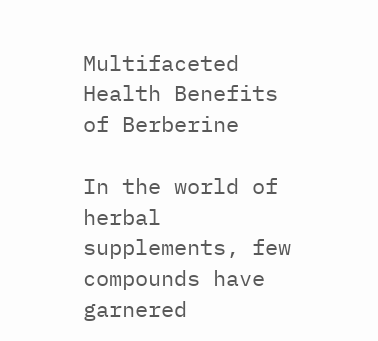Multifaceted Health Benefits of Berberine

In the world of herbal supplements, few compounds have garnered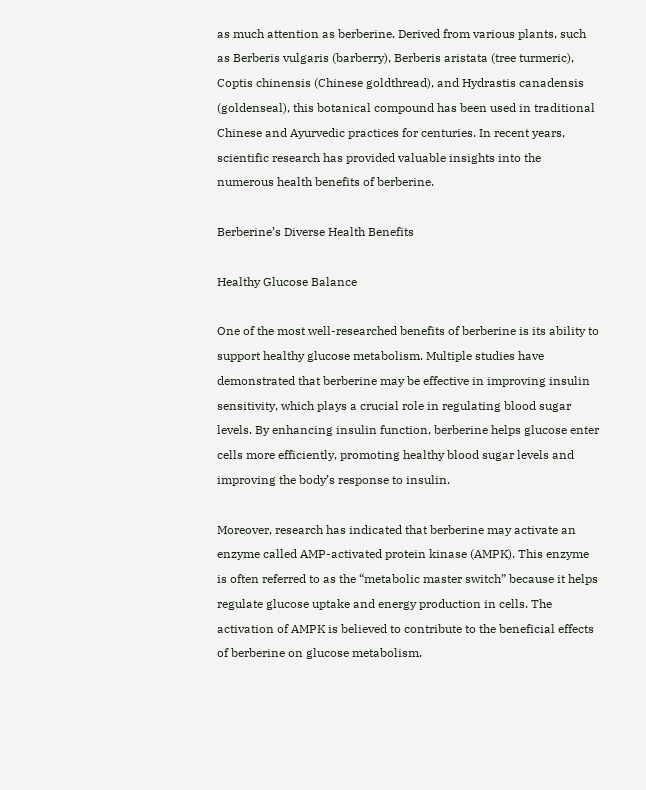as much attention as berberine. Derived from various plants, such as Berberis vulgaris (barberry), Berberis aristata (tree turmeric), Coptis chinensis (Chinese goldthread), and Hydrastis canadensis (goldenseal), this botanical compound has been used in traditional Chinese and Ayurvedic practices for centuries. In recent years, scientific research has provided valuable insights into the numerous health benefits of berberine.

Berberine’s Diverse Health Benefits

Healthy Glucose Balance

One of the most well-researched benefits of berberine is its ability to support healthy glucose metabolism. Multiple studies have demonstrated that berberine may be effective in improving insulin sensitivity, which plays a crucial role in regulating blood sugar levels. By enhancing insulin function, berberine helps glucose enter cells more efficiently, promoting healthy blood sugar levels and improving the body’s response to insulin.

Moreover, research has indicated that berberine may activate an enzyme called AMP-activated protein kinase (AMPK). This enzyme is often referred to as the “metabolic master switch” because it helps regulate glucose uptake and energy production in cells. The activation of AMPK is believed to contribute to the beneficial effects of berberine on glucose metabolism.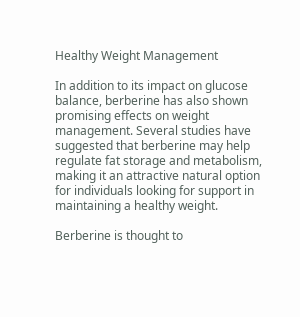Healthy Weight Management

In addition to its impact on glucose balance, berberine has also shown promising effects on weight management. Several studies have suggested that berberine may help regulate fat storage and metabolism, making it an attractive natural option for individuals looking for support in maintaining a healthy weight.

Berberine is thought to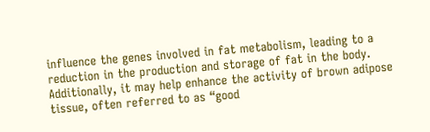influence the genes involved in fat metabolism, leading to a reduction in the production and storage of fat in the body. Additionally, it may help enhance the activity of brown adipose tissue, often referred to as “good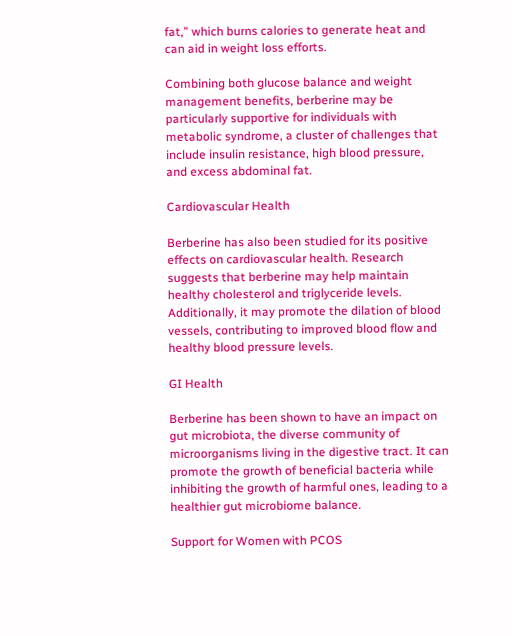fat,” which burns calories to generate heat and can aid in weight loss efforts.

Combining both glucose balance and weight management benefits, berberine may be particularly supportive for individuals with metabolic syndrome, a cluster of challenges that include insulin resistance, high blood pressure, and excess abdominal fat.

Cardiovascular Health

Berberine has also been studied for its positive effects on cardiovascular health. Research suggests that berberine may help maintain healthy cholesterol and triglyceride levels. Additionally, it may promote the dilation of blood vessels, contributing to improved blood flow and healthy blood pressure levels.

GI Health

Berberine has been shown to have an impact on gut microbiota, the diverse community of microorganisms living in the digestive tract. It can promote the growth of beneficial bacteria while inhibiting the growth of harmful ones, leading to a healthier gut microbiome balance.

Support for Women with PCOS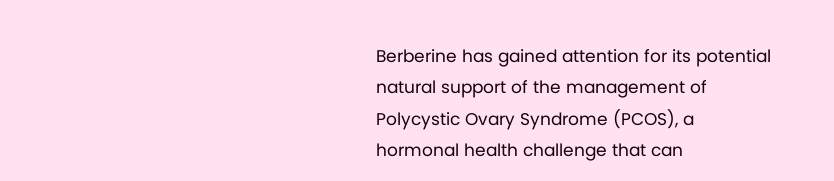Berberine has gained attention for its potential natural support of the management of Polycystic Ovary Syndrome (PCOS), a hormonal health challenge that can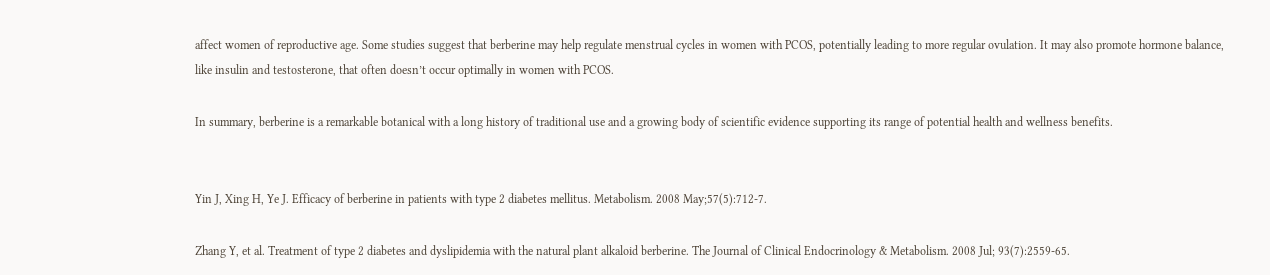affect women of reproductive age. Some studies suggest that berberine may help regulate menstrual cycles in women with PCOS, potentially leading to more regular ovulation. It may also promote hormone balance, like insulin and testosterone, that often doesn’t occur optimally in women with PCOS.

In summary, berberine is a remarkable botanical with a long history of traditional use and a growing body of scientific evidence supporting its range of potential health and wellness benefits.


Yin J, Xing H, Ye J. Efficacy of berberine in patients with type 2 diabetes mellitus. Metabolism. 2008 May;57(5):712-7.

Zhang Y, et al. Treatment of type 2 diabetes and dyslipidemia with the natural plant alkaloid berberine. The Journal of Clinical Endocrinology & Metabolism. 2008 Jul; 93(7):2559-65.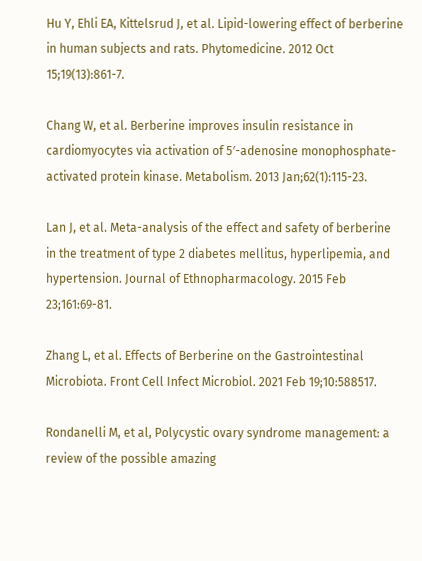Hu Y, Ehli EA, Kittelsrud J, et al. Lipid-lowering effect of berberine in human subjects and rats. Phytomedicine. 2012 Oct 15;19(13):861-7.

Chang W, et al. Berberine improves insulin resistance in cardiomyocytes via activation of 5′-adenosine monophosphate-activated protein kinase. Metabolism. 2013 Jan;62(1):115-23.

Lan J, et al. Meta-analysis of the effect and safety of berberine in the treatment of type 2 diabetes mellitus, hyperlipemia, and hypertension. Journal of Ethnopharmacology. 2015 Feb 23;161:69-81.

Zhang L, et al. Effects of Berberine on the Gastrointestinal Microbiota. Front Cell Infect Microbiol. 2021 Feb 19;10:588517.

Rondanelli M, et al, Polycystic ovary syndrome management: a review of the possible amazing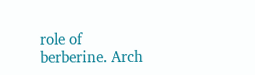role of berberine. Arch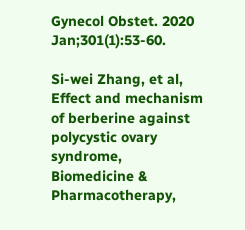Gynecol Obstet. 2020 Jan;301(1):53-60.

Si-wei Zhang, et al, Effect and mechanism of berberine against polycystic ovary syndrome, Biomedicine & Pharmacotherapy,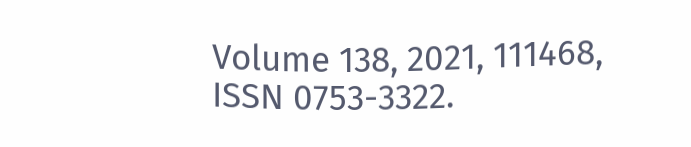Volume 138, 2021, 111468, ISSN 0753-3322.